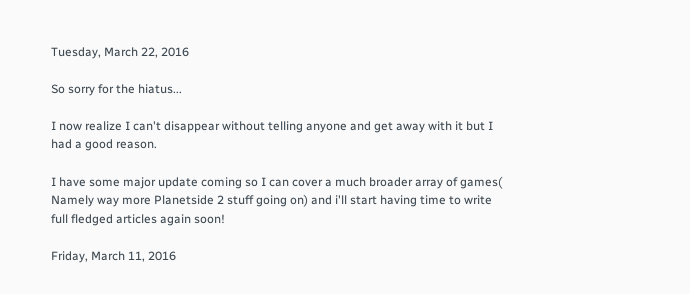Tuesday, March 22, 2016

So sorry for the hiatus...

I now realize I can't disappear without telling anyone and get away with it but I had a good reason.

I have some major update coming so I can cover a much broader array of games( Namely way more Planetside 2 stuff going on) and i'll start having time to write full fledged articles again soon!

Friday, March 11, 2016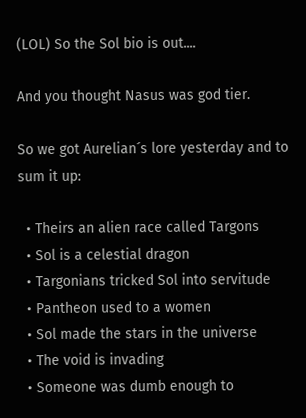(LOL) So the Sol bio is out....

And you thought Nasus was god tier.

So we got Aurelian´s lore yesterday and to sum it up:

  • Theirs an alien race called Targons
  • Sol is a celestial dragon
  • Targonians tricked Sol into servitude
  • Pantheon used to a women
  • Sol made the stars in the universe
  • The void is invading
  • Someone was dumb enough to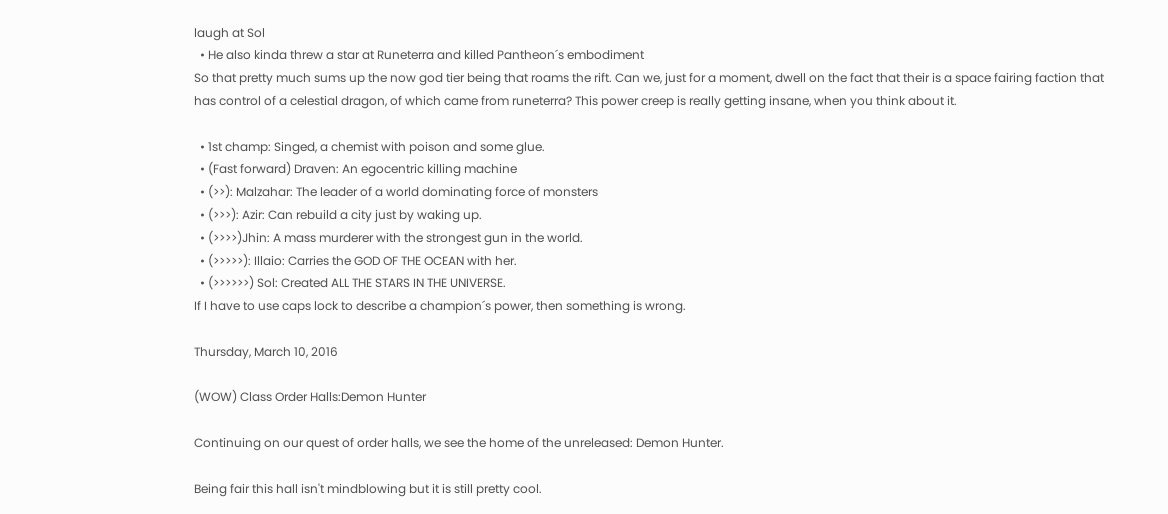laugh at Sol
  • He also kinda threw a star at Runeterra and killed Pantheon´s embodiment
So that pretty much sums up the now god tier being that roams the rift. Can we, just for a moment, dwell on the fact that their is a space fairing faction that has control of a celestial dragon, of which came from runeterra? This power creep is really getting insane, when you think about it.

  • 1st champ: Singed, a chemist with poison and some glue.
  • (Fast forward) Draven: An egocentric killing machine
  • (>>): Malzahar: The leader of a world dominating force of monsters
  • (>>>): Azir: Can rebuild a city just by waking up.
  • (>>>>)Jhin: A mass murderer with the strongest gun in the world.
  • (>>>>>): Illaio: Carries the GOD OF THE OCEAN with her.
  • (>>>>>>) Sol: Created ALL THE STARS IN THE UNIVERSE.
If I have to use caps lock to describe a champion´s power, then something is wrong.

Thursday, March 10, 2016

(WOW) Class Order Halls:Demon Hunter

Continuing on our quest of order halls, we see the home of the unreleased: Demon Hunter.

Being fair this hall isn't mindblowing but it is still pretty cool.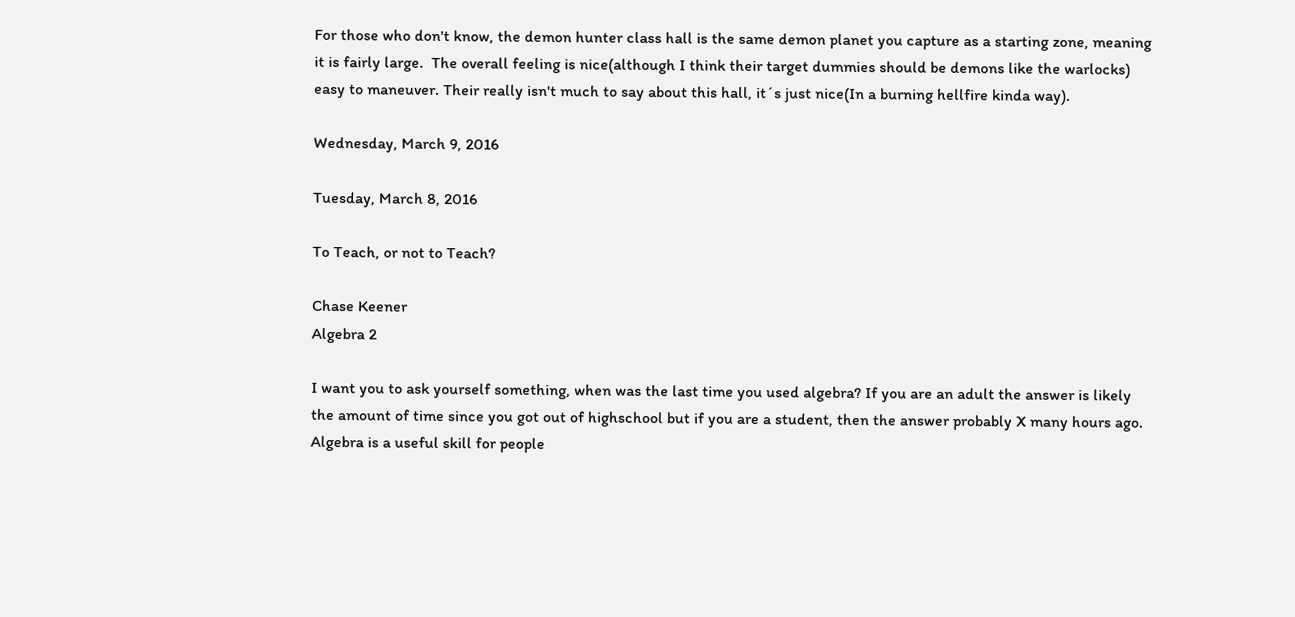For those who don't know, the demon hunter class hall is the same demon planet you capture as a starting zone, meaning it is fairly large.  The overall feeling is nice(although I think their target dummies should be demons like the warlocks) easy to maneuver. Their really isn't much to say about this hall, it´s just nice(In a burning hellfire kinda way).

Wednesday, March 9, 2016

Tuesday, March 8, 2016

To Teach, or not to Teach?

Chase Keener
Algebra 2

I want you to ask yourself something, when was the last time you used algebra? If you are an adult the answer is likely the amount of time since you got out of highschool but if you are a student, then the answer probably X many hours ago. Algebra is a useful skill for people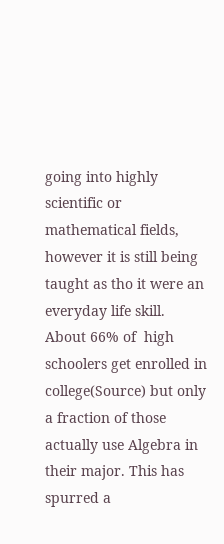going into highly scientific or mathematical fields, however it is still being taught as tho it were an everyday life skill. About 66% of  high schoolers get enrolled in college(Source) but only a fraction of those actually use Algebra in their major. This has spurred a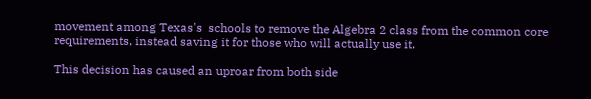movement among Texas's  schools to remove the Algebra 2 class from the common core requirements, instead saving it for those who will actually use it.

This decision has caused an uproar from both side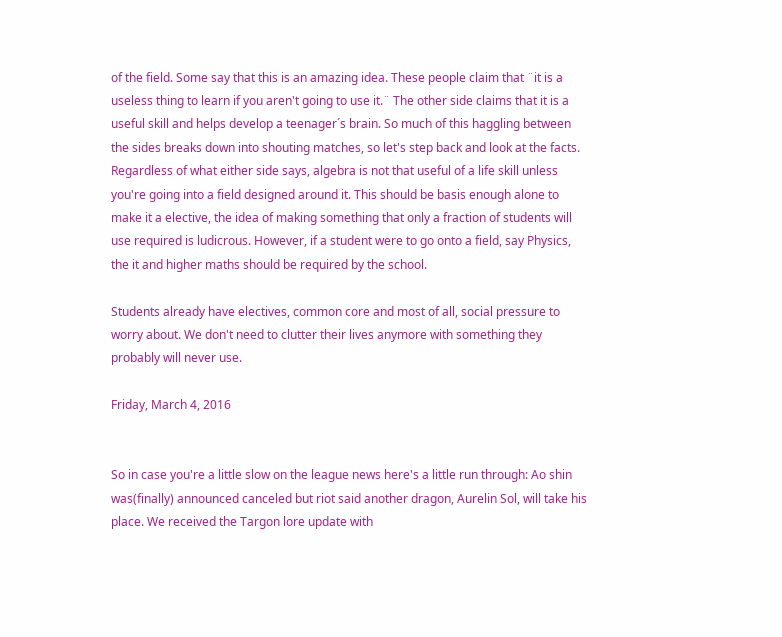of the field. Some say that this is an amazing idea. These people claim that ¨it is a useless thing to learn if you aren't going to use it.¨ The other side claims that it is a useful skill and helps develop a teenager´s brain. So much of this haggling between the sides breaks down into shouting matches, so let's step back and look at the facts. Regardless of what either side says, algebra is not that useful of a life skill unless you're going into a field designed around it. This should be basis enough alone to make it a elective, the idea of making something that only a fraction of students will use required is ludicrous. However, if a student were to go onto a field, say Physics, the it and higher maths should be required by the school.

Students already have electives, common core and most of all, social pressure to worry about. We don't need to clutter their lives anymore with something they probably will never use.

Friday, March 4, 2016


So in case you're a little slow on the league news here's a little run through: Ao shin was(finally) announced canceled but riot said another dragon, Aurelin Sol, will take his place. We received the Targon lore update with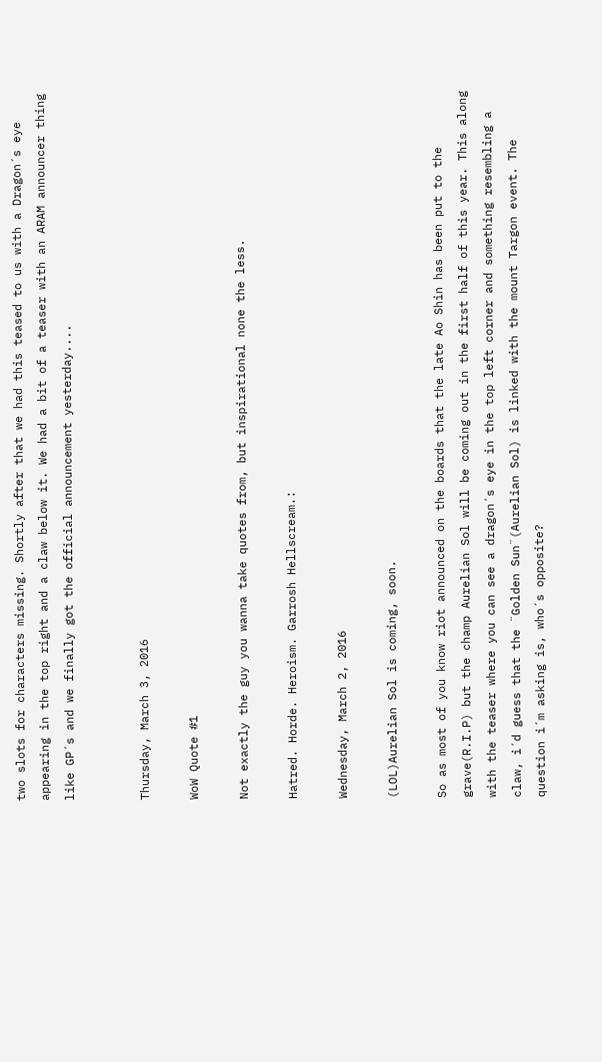two slots for characters missing. Shortly after that we had this teased to us with a Dragon´s eye appearing in the top right and a claw below it. We had a bit of a teaser with an ARAM announcer thing like GP´s and we finally got the official announcement yesterday....


Thursday, March 3, 2016

WoW Quote #1

Not exactly the guy you wanna take quotes from, but inspirational none the less.

Hatred. Horde. Heroism. Garrosh Hellscream.:

Wednesday, March 2, 2016

(LOL)Aurelian Sol is coming, soon.

So as most of you know riot announced on the boards that the late Ao Shin has been put to the grave(R.I.P) but the champ Aurelian Sol will be coming out in the first half of this year. This along with the teaser where you can see a dragon´s eye in the top left corner and something resembling a claw, i´d guess that the ¨Golden Sun¨(Aurelian Sol) is linked with the mount Targon event. The question i´m asking is, who´s opposite?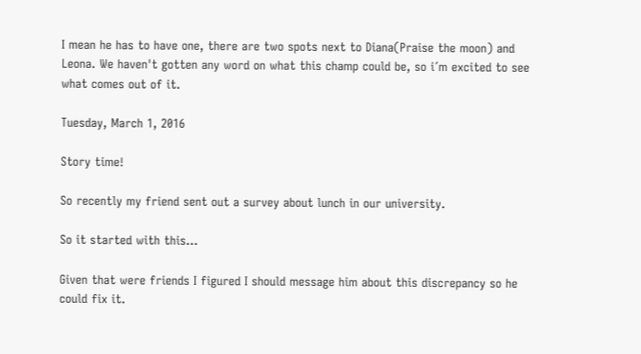I mean he has to have one, there are two spots next to Diana(Praise the moon) and Leona. We haven't gotten any word on what this champ could be, so i´m excited to see what comes out of it.

Tuesday, March 1, 2016

Story time!

So recently my friend sent out a survey about lunch in our university.

So it started with this...

Given that were friends I figured I should message him about this discrepancy so he could fix it.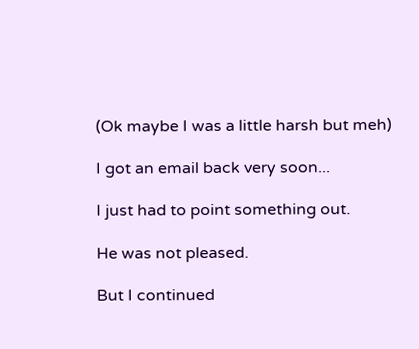(Ok maybe I was a little harsh but meh)

I got an email back very soon...

I just had to point something out.

He was not pleased.

But I continued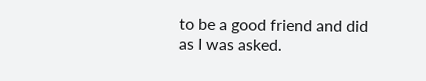to be a good friend and did as I was asked.